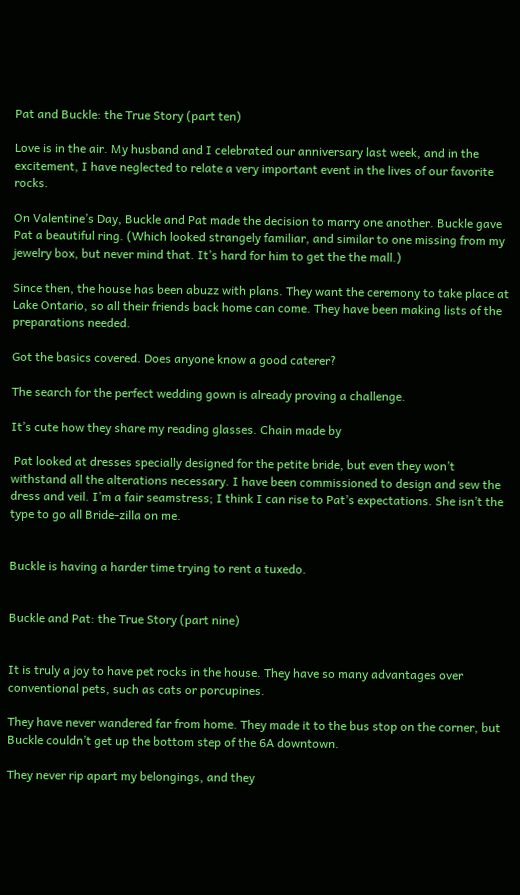Pat and Buckle: the True Story (part ten)

Love is in the air. My husband and I celebrated our anniversary last week, and in the excitement, I have neglected to relate a very important event in the lives of our favorite rocks.

On Valentine’s Day, Buckle and Pat made the decision to marry one another. Buckle gave Pat a beautiful ring. (Which looked strangely familiar, and similar to one missing from my jewelry box, but never mind that. It’s hard for him to get the the mall.)

Since then, the house has been abuzz with plans. They want the ceremony to take place at Lake Ontario, so all their friends back home can come. They have been making lists of the preparations needed.

Got the basics covered. Does anyone know a good caterer?

The search for the perfect wedding gown is already proving a challenge.

It’s cute how they share my reading glasses. Chain made by

 Pat looked at dresses specially designed for the petite bride, but even they won’t withstand all the alterations necessary. I have been commissioned to design and sew the dress and veil. I’m a fair seamstress; I think I can rise to Pat’s expectations. She isn’t the type to go all Bride-zilla on me.


Buckle is having a harder time trying to rent a tuxedo.


Buckle and Pat: the True Story (part nine)


It is truly a joy to have pet rocks in the house. They have so many advantages over conventional pets, such as cats or porcupines.

They have never wandered far from home. They made it to the bus stop on the corner, but Buckle couldn’t get up the bottom step of the 6A downtown.

They never rip apart my belongings, and they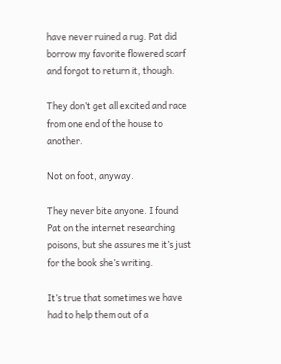have never ruined a rug. Pat did borrow my favorite flowered scarf and forgot to return it, though.

They don’t get all excited and race from one end of the house to another.

Not on foot, anyway.

They never bite anyone. I found Pat on the internet researching poisons, but she assures me it’s just for the book she’s writing.

It’s true that sometimes we have had to help them out of a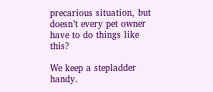precarious situation, but doesn’t every pet owner have to do things like this?

We keep a stepladder handy.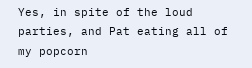Yes, in spite of the loud parties, and Pat eating all of my popcorn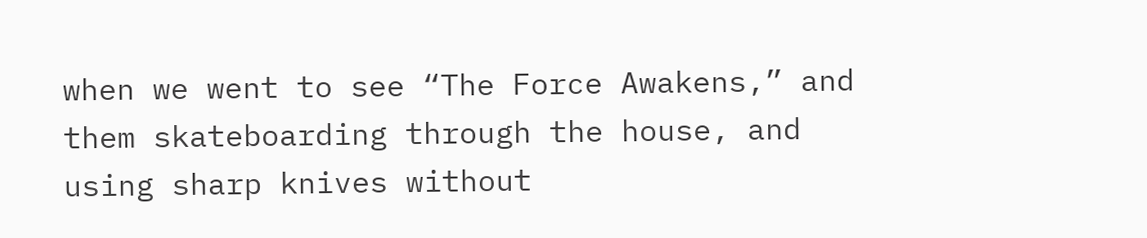when we went to see “The Force Awakens,” and them skateboarding through the house, and using sharp knives without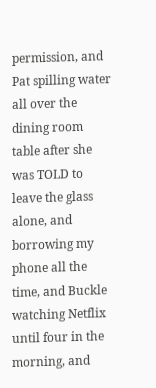permission, and Pat spilling water all over the dining room table after she was TOLD to leave the glass alone, and borrowing my phone all the time, and Buckle watching Netflix until four in the morning, and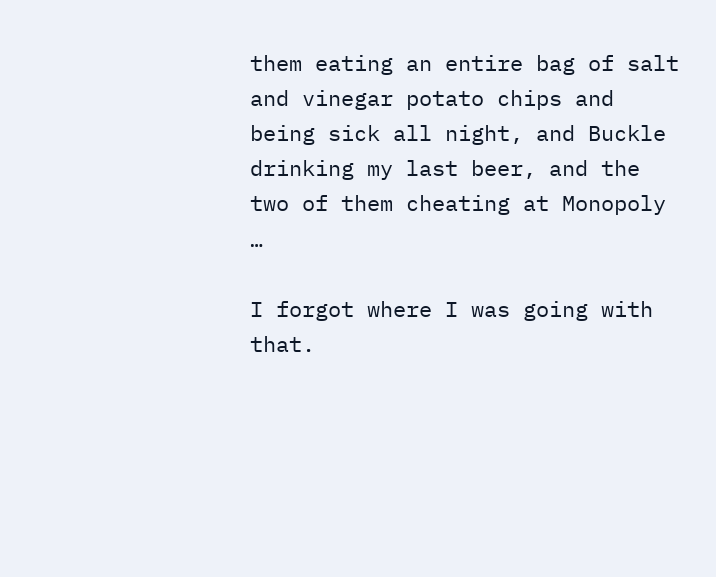them eating an entire bag of salt and vinegar potato chips and being sick all night, and Buckle drinking my last beer, and the two of them cheating at Monopoly …

I forgot where I was going with that.